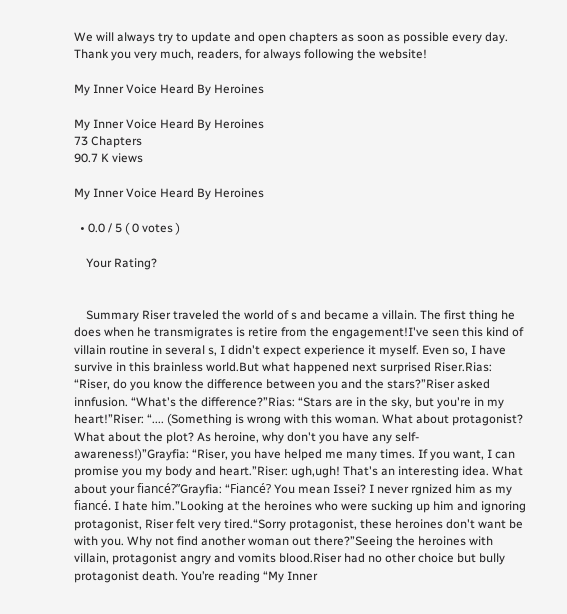We will always try to update and open chapters as soon as possible every day. Thank you very much, readers, for always following the website!

My Inner Voice Heard By Heroines

My Inner Voice Heard By Heroines
73 Chapters
90.7 K views

My Inner Voice Heard By Heroines

  • 0.0 / 5 ( 0 votes )

    Your Rating?


    Summary Riser traveled the world of s and became a villain. The first thing he does when he transmigrates is retire from the engagement!I've seen this kind of villain routine in several s, I didn't expect experience it myself. Even so, I have survive in this brainless world.But what happened next surprised Riser.Rias: “Riser, do you know the difference between you and the stars?”Riser asked innfusion. “What's the difference?”Rias: “Stars are in the sky, but you're in my heart!”Riser: “.... (Something is wrong with this woman. What about protagonist? What about the plot? As heroine, why don't you have any self-awareness!)”Grayfia: “Riser, you have helped me many times. If you want, I can promise you my body and heart.”Riser: ugh,ugh! That's an interesting idea. What about your fiancé?”Grayfia: “Fiancé? You mean Issei? I never rgnized him as my fiancé. I hate him.”Looking at the heroines who were sucking up him and ignoring protagonist, Riser felt very tired.“Sorry protagonist, these heroines don't want be with you. Why not find another woman out there?”Seeing the heroines with villain, protagonist angry and vomits blood.Riser had no other choice but bully protagonist death. You’re reading “My Inner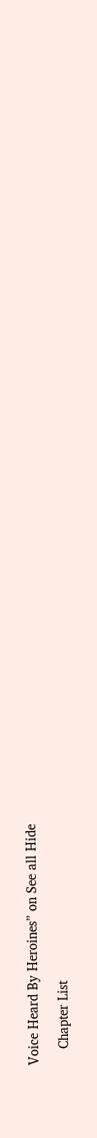Voice Heard By Heroines” on See all Hide

    Chapter List